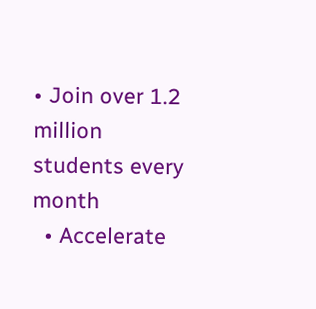• Join over 1.2 million students every month
  • Accelerate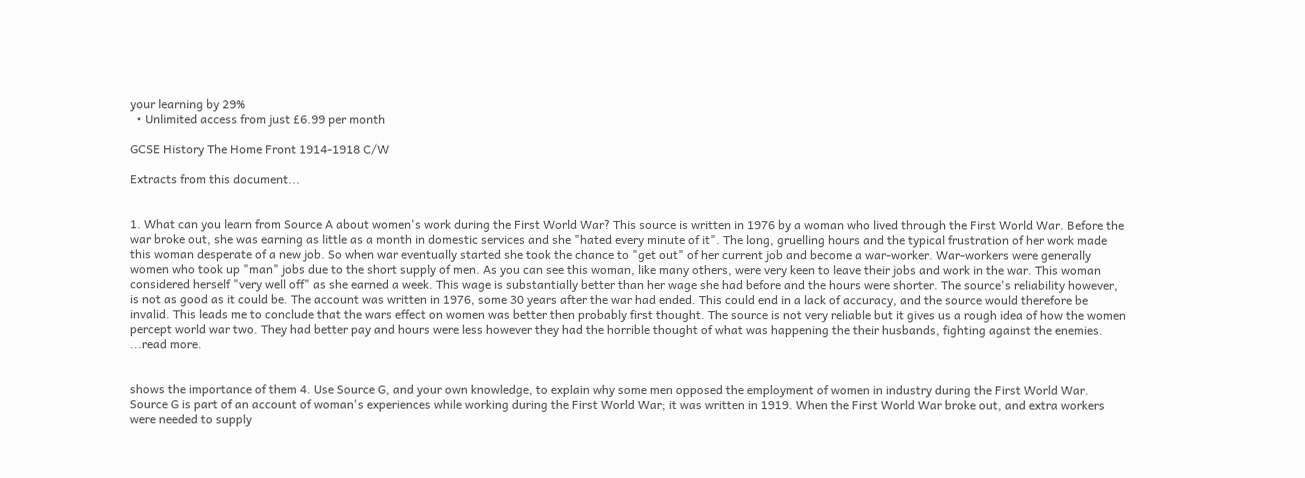your learning by 29%
  • Unlimited access from just £6.99 per month

GCSE History The Home Front 1914-1918 C/W

Extracts from this document...


1. What can you learn from Source A about women's work during the First World War? This source is written in 1976 by a woman who lived through the First World War. Before the war broke out, she was earning as little as a month in domestic services and she "hated every minute of it". The long, gruelling hours and the typical frustration of her work made this woman desperate of a new job. So when war eventually started she took the chance to "get out" of her current job and become a war-worker. War-workers were generally women who took up "man" jobs due to the short supply of men. As you can see this woman, like many others, were very keen to leave their jobs and work in the war. This woman considered herself "very well off" as she earned a week. This wage is substantially better than her wage she had before and the hours were shorter. The source's reliability however, is not as good as it could be. The account was written in 1976, some 30 years after the war had ended. This could end in a lack of accuracy, and the source would therefore be invalid. This leads me to conclude that the wars effect on women was better then probably first thought. The source is not very reliable but it gives us a rough idea of how the women percept world war two. They had better pay and hours were less however they had the horrible thought of what was happening the their husbands, fighting against the enemies. ...read more.


shows the importance of them 4. Use Source G, and your own knowledge, to explain why some men opposed the employment of women in industry during the First World War. Source G is part of an account of woman's experiences while working during the First World War; it was written in 1919. When the First World War broke out, and extra workers were needed to supply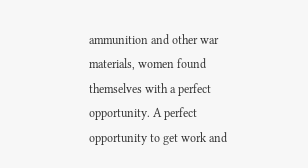ammunition and other war materials, women found themselves with a perfect opportunity. A perfect opportunity to get work and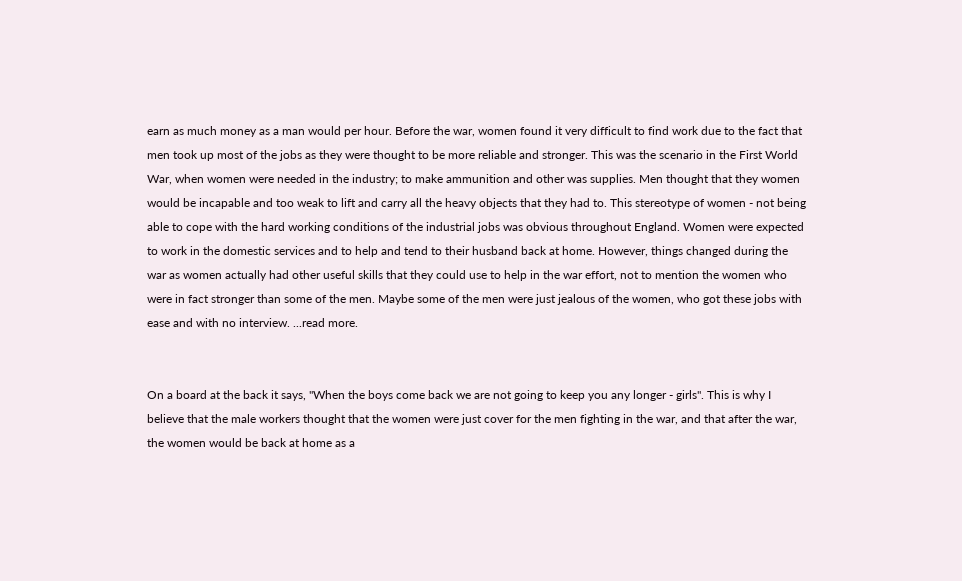earn as much money as a man would per hour. Before the war, women found it very difficult to find work due to the fact that men took up most of the jobs as they were thought to be more reliable and stronger. This was the scenario in the First World War, when women were needed in the industry; to make ammunition and other was supplies. Men thought that they women would be incapable and too weak to lift and carry all the heavy objects that they had to. This stereotype of women - not being able to cope with the hard working conditions of the industrial jobs was obvious throughout England. Women were expected to work in the domestic services and to help and tend to their husband back at home. However, things changed during the war as women actually had other useful skills that they could use to help in the war effort, not to mention the women who were in fact stronger than some of the men. Maybe some of the men were just jealous of the women, who got these jobs with ease and with no interview. ...read more.


On a board at the back it says, "When the boys come back we are not going to keep you any longer - girls". This is why I believe that the male workers thought that the women were just cover for the men fighting in the war, and that after the war, the women would be back at home as a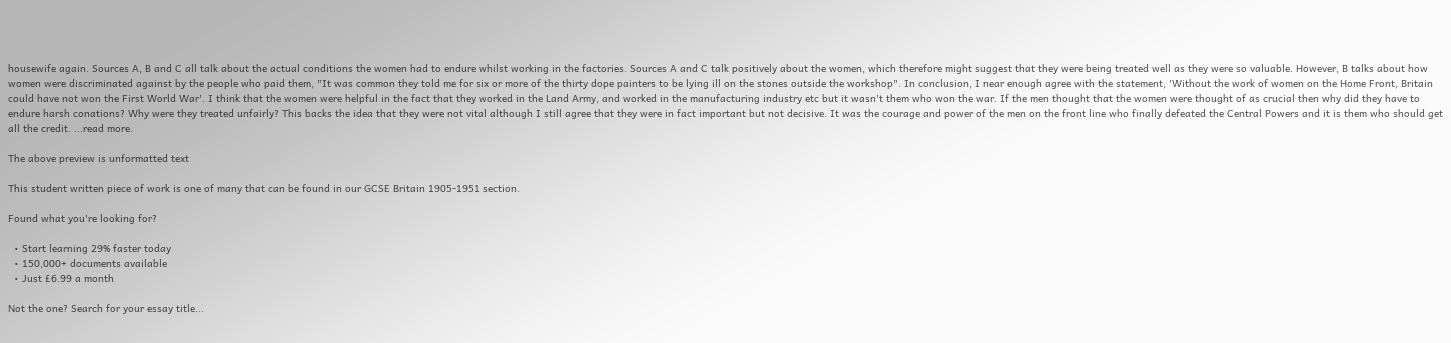housewife again. Sources A, B and C all talk about the actual conditions the women had to endure whilst working in the factories. Sources A and C talk positively about the women, which therefore might suggest that they were being treated well as they were so valuable. However, B talks about how women were discriminated against by the people who paid them, "It was common they told me for six or more of the thirty dope painters to be lying ill on the stones outside the workshop". In conclusion, I near enough agree with the statement, 'Without the work of women on the Home Front, Britain could have not won the First World War'. I think that the women were helpful in the fact that they worked in the Land Army, and worked in the manufacturing industry etc but it wasn't them who won the war. If the men thought that the women were thought of as crucial then why did they have to endure harsh conations? Why were they treated unfairly? This backs the idea that they were not vital although I still agree that they were in fact important but not decisive. It was the courage and power of the men on the front line who finally defeated the Central Powers and it is them who should get all the credit. ...read more.

The above preview is unformatted text

This student written piece of work is one of many that can be found in our GCSE Britain 1905-1951 section.

Found what you're looking for?

  • Start learning 29% faster today
  • 150,000+ documents available
  • Just £6.99 a month

Not the one? Search for your essay title...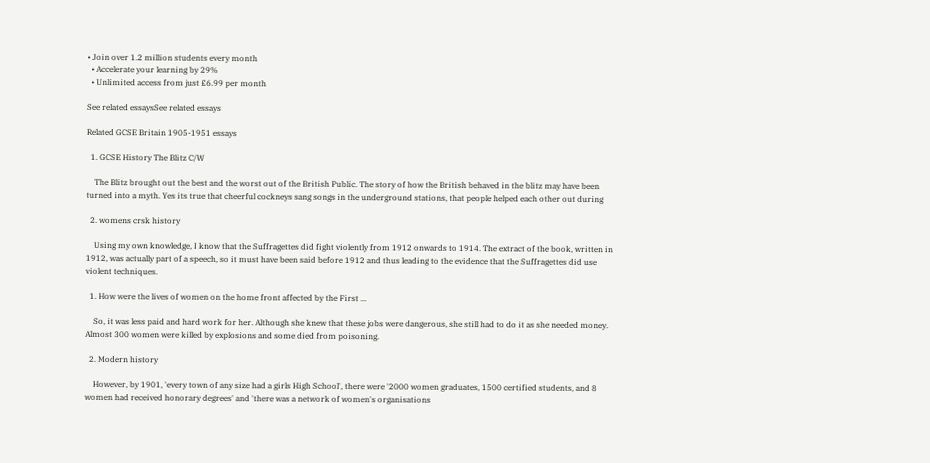• Join over 1.2 million students every month
  • Accelerate your learning by 29%
  • Unlimited access from just £6.99 per month

See related essaysSee related essays

Related GCSE Britain 1905-1951 essays

  1. GCSE History The Blitz C/W

    The Blitz brought out the best and the worst out of the British Public. The story of how the British behaved in the blitz may have been turned into a myth. Yes its true that cheerful cockneys sang songs in the underground stations, that people helped each other out during

  2. womens crsk history

    Using my own knowledge, I know that the Suffragettes did fight violently from 1912 onwards to 1914. The extract of the book, written in 1912, was actually part of a speech, so it must have been said before 1912 and thus leading to the evidence that the Suffragettes did use violent techniques.

  1. How were the lives of women on the home front affected by the First ...

    So, it was less paid and hard work for her. Although she knew that these jobs were dangerous, she still had to do it as she needed money. Almost 300 women were killed by explosions and some died from poisoning.

  2. Modern history

    However, by 1901, 'every town of any size had a girls High School', there were '2000 women graduates, 1500 certified students, and 8 women had received honorary degrees' and 'there was a network of women's organisations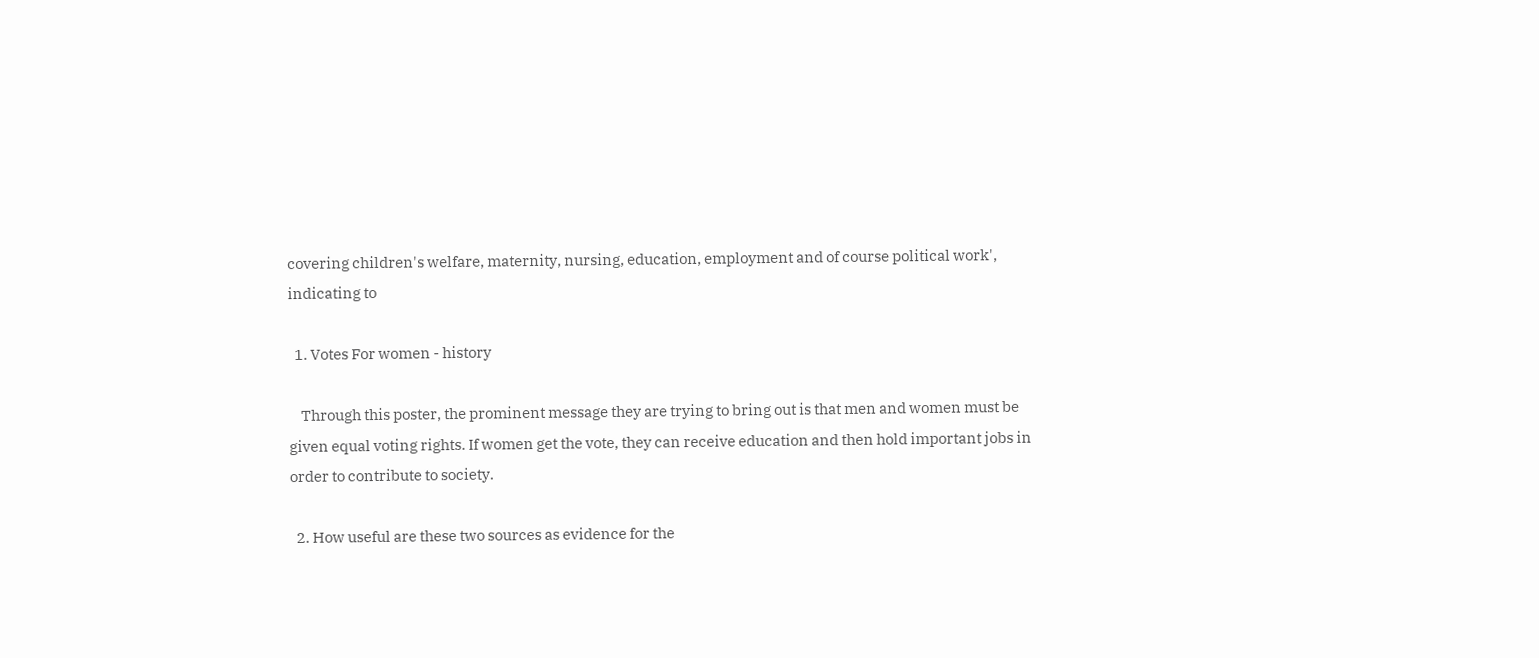covering children's welfare, maternity, nursing, education, employment and of course political work', indicating to

  1. Votes For women - history

    Through this poster, the prominent message they are trying to bring out is that men and women must be given equal voting rights. If women get the vote, they can receive education and then hold important jobs in order to contribute to society.

  2. How useful are these two sources as evidence for the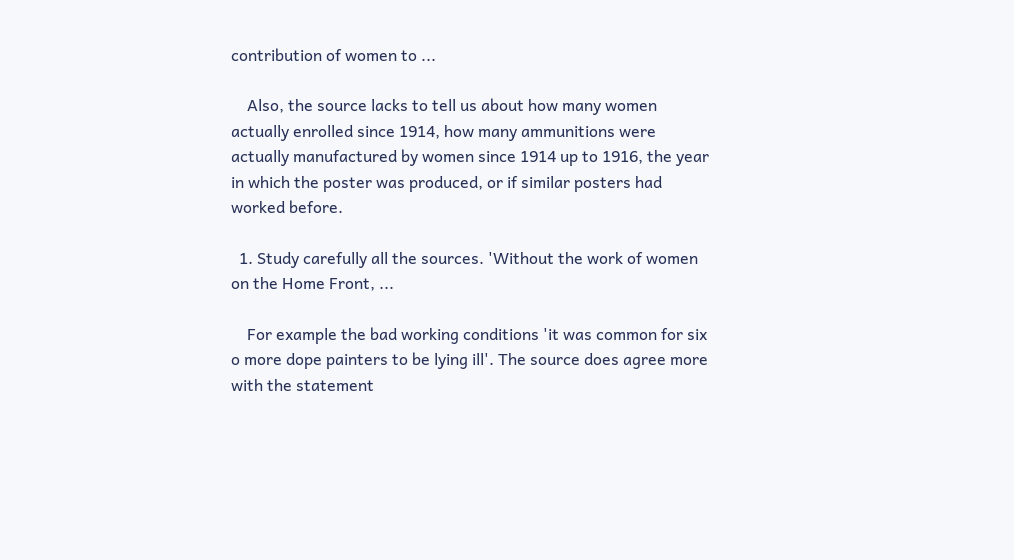contribution of women to ...

    Also, the source lacks to tell us about how many women actually enrolled since 1914, how many ammunitions were actually manufactured by women since 1914 up to 1916, the year in which the poster was produced, or if similar posters had worked before.

  1. Study carefully all the sources. 'Without the work of women on the Home Front, ...

    For example the bad working conditions 'it was common for six o more dope painters to be lying ill'. The source does agree more with the statement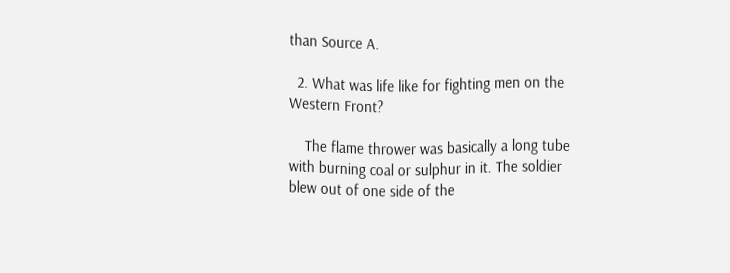than Source A.

  2. What was life like for fighting men on the Western Front?

    The flame thrower was basically a long tube with burning coal or sulphur in it. The soldier blew out of one side of the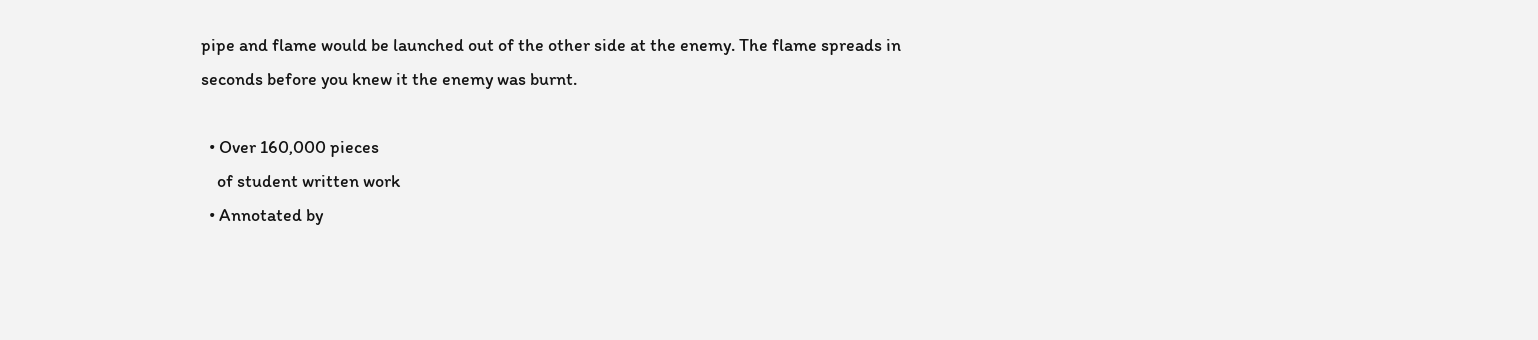pipe and flame would be launched out of the other side at the enemy. The flame spreads in seconds before you knew it the enemy was burnt.

  • Over 160,000 pieces
    of student written work
  • Annotated by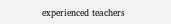experienced teachers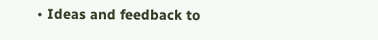• Ideas and feedback to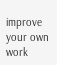improve your own work